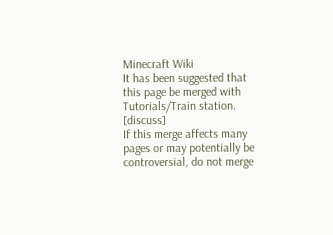Minecraft Wiki
It has been suggested that this page be merged with Tutorials/Train station. [discuss]
If this merge affects many pages or may potentially be controversial, do not merge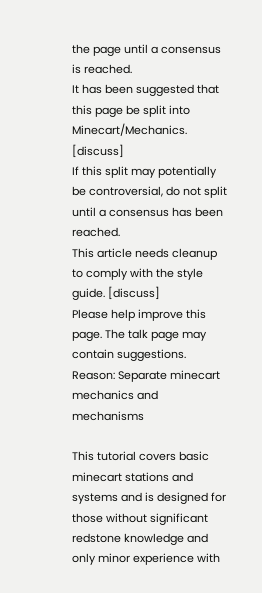the page until a consensus is reached.
It has been suggested that this page be split into Minecart/Mechanics. [discuss]
If this split may potentially be controversial, do not split until a consensus has been reached.
This article needs cleanup to comply with the style guide. [discuss]
Please help improve this page. The talk page may contain suggestions.
Reason: Separate minecart mechanics and mechanisms

This tutorial covers basic minecart stations and systems and is designed for those without significant redstone knowledge and only minor experience with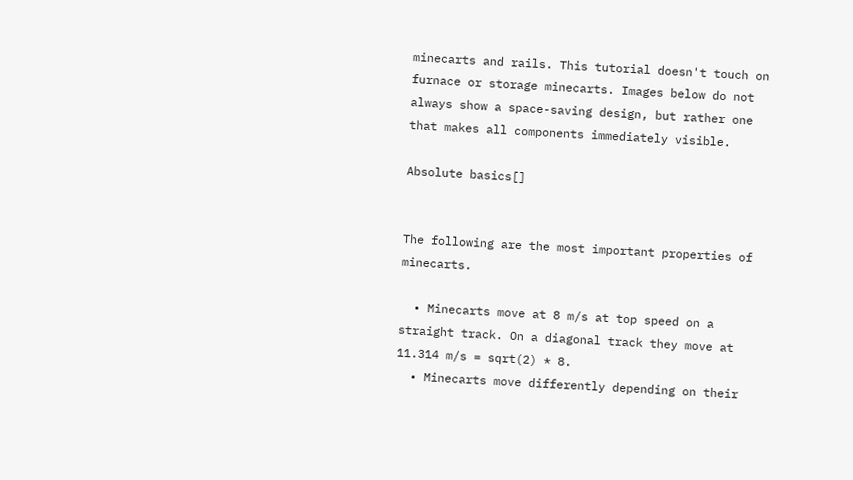minecarts and rails. This tutorial doesn't touch on furnace or storage minecarts. Images below do not always show a space-saving design, but rather one that makes all components immediately visible.

Absolute basics[]


The following are the most important properties of minecarts.

  • Minecarts move at 8 m/s at top speed on a straight track. On a diagonal track they move at 11.314 m/s = sqrt(2) * 8.
  • Minecarts move differently depending on their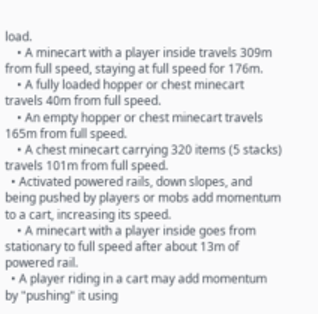load.
    • A minecart with a player inside travels 309m from full speed, staying at full speed for 176m.
    • A fully loaded hopper or chest minecart travels 40m from full speed.
    • An empty hopper or chest minecart travels 165m from full speed.
    • A chest minecart carrying 320 items (5 stacks) travels 101m from full speed.
  • Activated powered rails, down slopes, and being pushed by players or mobs add momentum to a cart, increasing its speed.
    • A minecart with a player inside goes from stationary to full speed after about 13m of powered rail.
  • A player riding in a cart may add momentum by "pushing" it using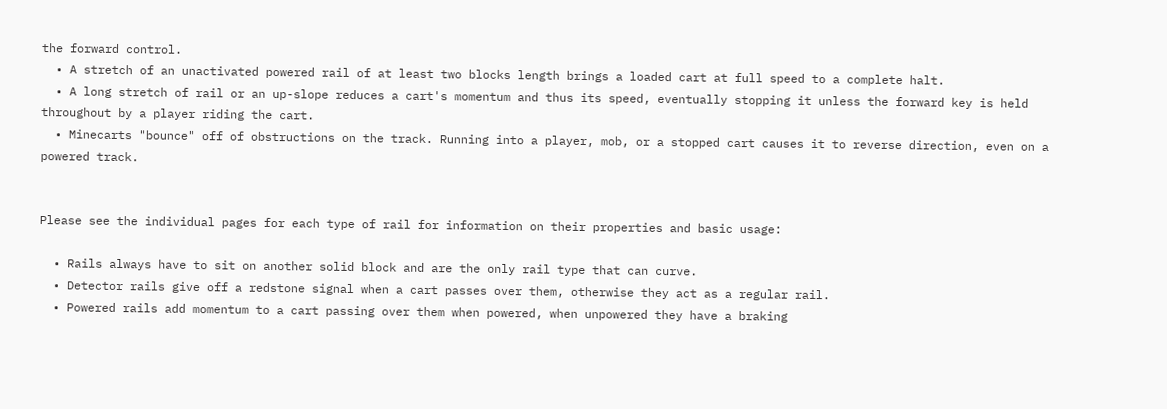the forward control.
  • A stretch of an unactivated powered rail of at least two blocks length brings a loaded cart at full speed to a complete halt.
  • A long stretch of rail or an up-slope reduces a cart's momentum and thus its speed, eventually stopping it unless the forward key is held throughout by a player riding the cart.
  • Minecarts "bounce" off of obstructions on the track. Running into a player, mob, or a stopped cart causes it to reverse direction, even on a powered track.


Please see the individual pages for each type of rail for information on their properties and basic usage:

  • Rails always have to sit on another solid block and are the only rail type that can curve.
  • Detector rails give off a redstone signal when a cart passes over them, otherwise they act as a regular rail.
  • Powered rails add momentum to a cart passing over them when powered, when unpowered they have a braking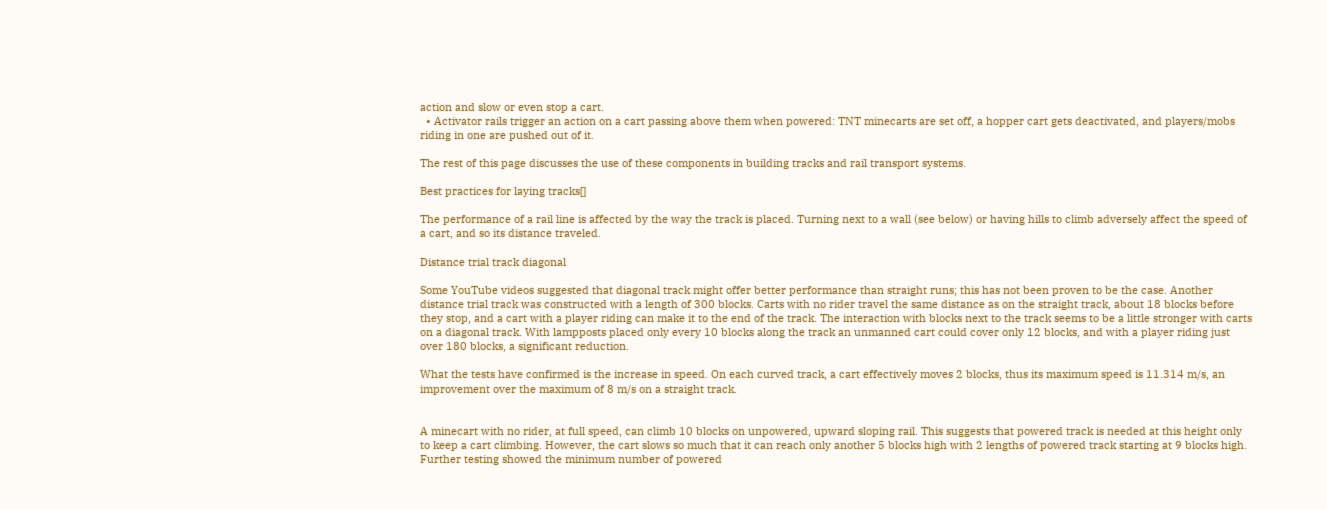action and slow or even stop a cart.
  • Activator rails trigger an action on a cart passing above them when powered: TNT minecarts are set off, a hopper cart gets deactivated, and players/mobs riding in one are pushed out of it.

The rest of this page discusses the use of these components in building tracks and rail transport systems.

Best practices for laying tracks[]

The performance of a rail line is affected by the way the track is placed. Turning next to a wall (see below) or having hills to climb adversely affect the speed of a cart, and so its distance traveled.

Distance trial track diagonal

Some YouTube videos suggested that diagonal track might offer better performance than straight runs; this has not been proven to be the case. Another distance trial track was constructed with a length of 300 blocks. Carts with no rider travel the same distance as on the straight track, about 18 blocks before they stop, and a cart with a player riding can make it to the end of the track. The interaction with blocks next to the track seems to be a little stronger with carts on a diagonal track. With lampposts placed only every 10 blocks along the track an unmanned cart could cover only 12 blocks, and with a player riding just over 180 blocks, a significant reduction.

What the tests have confirmed is the increase in speed. On each curved track, a cart effectively moves 2 blocks, thus its maximum speed is 11.314 m/s, an improvement over the maximum of 8 m/s on a straight track.


A minecart with no rider, at full speed, can climb 10 blocks on unpowered, upward sloping rail. This suggests that powered track is needed at this height only to keep a cart climbing. However, the cart slows so much that it can reach only another 5 blocks high with 2 lengths of powered track starting at 9 blocks high. Further testing showed the minimum number of powered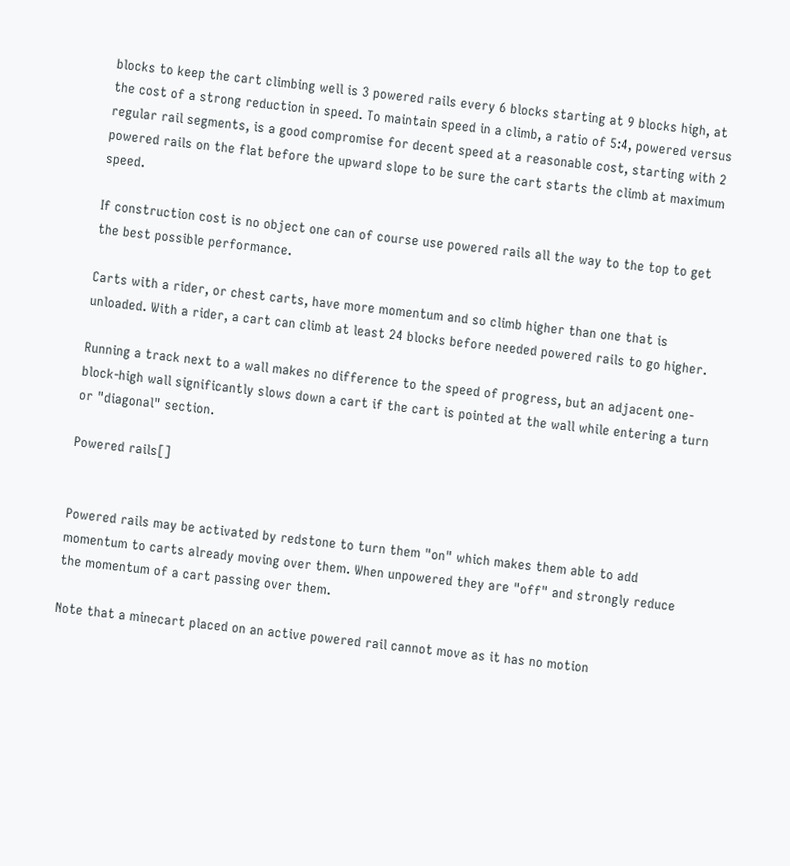blocks to keep the cart climbing well is 3 powered rails every 6 blocks starting at 9 blocks high, at the cost of a strong reduction in speed. To maintain speed in a climb, a ratio of 5:4, powered versus regular rail segments, is a good compromise for decent speed at a reasonable cost, starting with 2 powered rails on the flat before the upward slope to be sure the cart starts the climb at maximum speed.

If construction cost is no object one can of course use powered rails all the way to the top to get the best possible performance.

Carts with a rider, or chest carts, have more momentum and so climb higher than one that is unloaded. With a rider, a cart can climb at least 24 blocks before needed powered rails to go higher.

Running a track next to a wall makes no difference to the speed of progress, but an adjacent one-block-high wall significantly slows down a cart if the cart is pointed at the wall while entering a turn or "diagonal" section.

Powered rails[]


Powered rails may be activated by redstone to turn them "on" which makes them able to add momentum to carts already moving over them. When unpowered they are "off" and strongly reduce the momentum of a cart passing over them.

Note that a minecart placed on an active powered rail cannot move as it has no motion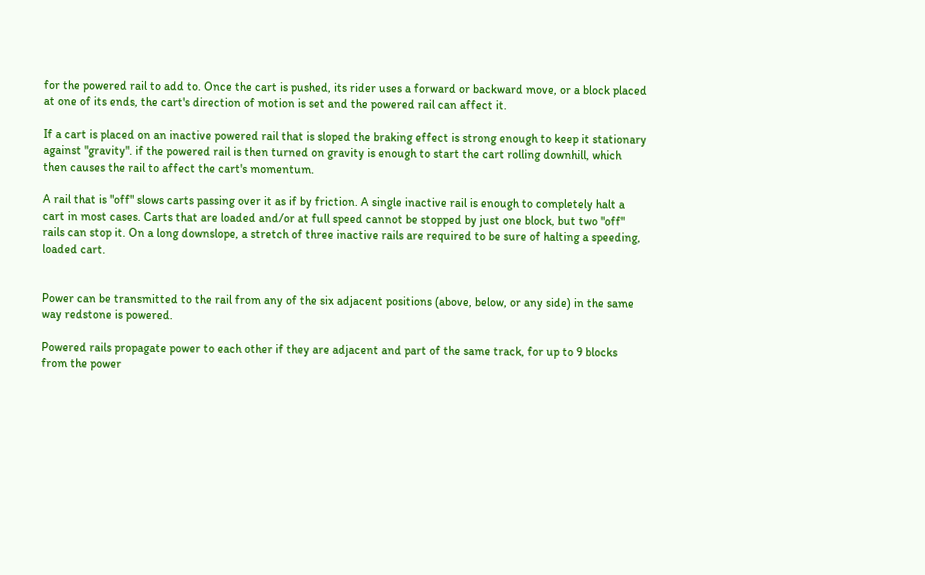for the powered rail to add to. Once the cart is pushed, its rider uses a forward or backward move, or a block placed at one of its ends, the cart's direction of motion is set and the powered rail can affect it.

If a cart is placed on an inactive powered rail that is sloped the braking effect is strong enough to keep it stationary against "gravity". if the powered rail is then turned on gravity is enough to start the cart rolling downhill, which then causes the rail to affect the cart's momentum.

A rail that is "off" slows carts passing over it as if by friction. A single inactive rail is enough to completely halt a cart in most cases. Carts that are loaded and/or at full speed cannot be stopped by just one block, but two "off" rails can stop it. On a long downslope, a stretch of three inactive rails are required to be sure of halting a speeding, loaded cart.


Power can be transmitted to the rail from any of the six adjacent positions (above, below, or any side) in the same way redstone is powered.

Powered rails propagate power to each other if they are adjacent and part of the same track, for up to 9 blocks from the power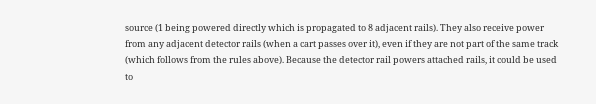source (1 being powered directly which is propagated to 8 adjacent rails). They also receive power from any adjacent detector rails (when a cart passes over it), even if they are not part of the same track (which follows from the rules above). Because the detector rail powers attached rails, it could be used to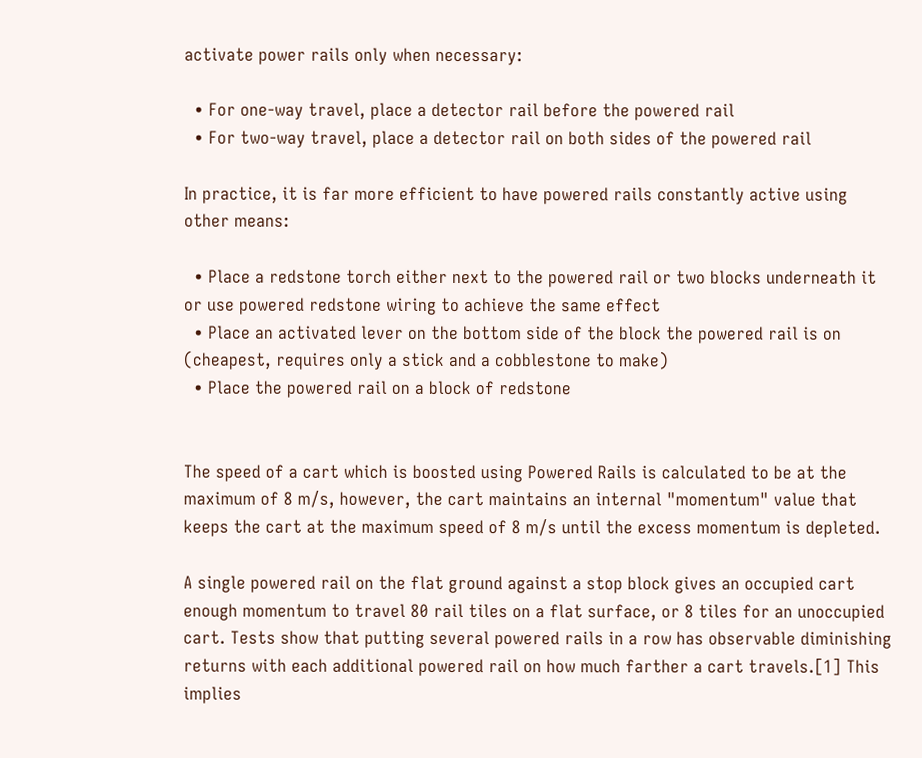activate power rails only when necessary:

  • For one-way travel, place a detector rail before the powered rail
  • For two-way travel, place a detector rail on both sides of the powered rail

In practice, it is far more efficient to have powered rails constantly active using other means:

  • Place a redstone torch either next to the powered rail or two blocks underneath it or use powered redstone wiring to achieve the same effect
  • Place an activated lever on the bottom side of the block the powered rail is on (cheapest, requires only a stick and a cobblestone to make)
  • Place the powered rail on a block of redstone


The speed of a cart which is boosted using Powered Rails is calculated to be at the maximum of 8 m/s, however, the cart maintains an internal "momentum" value that keeps the cart at the maximum speed of 8 m/s until the excess momentum is depleted.

A single powered rail on the flat ground against a stop block gives an occupied cart enough momentum to travel 80 rail tiles on a flat surface, or 8 tiles for an unoccupied cart. Tests show that putting several powered rails in a row has observable diminishing returns with each additional powered rail on how much farther a cart travels.[1] This implies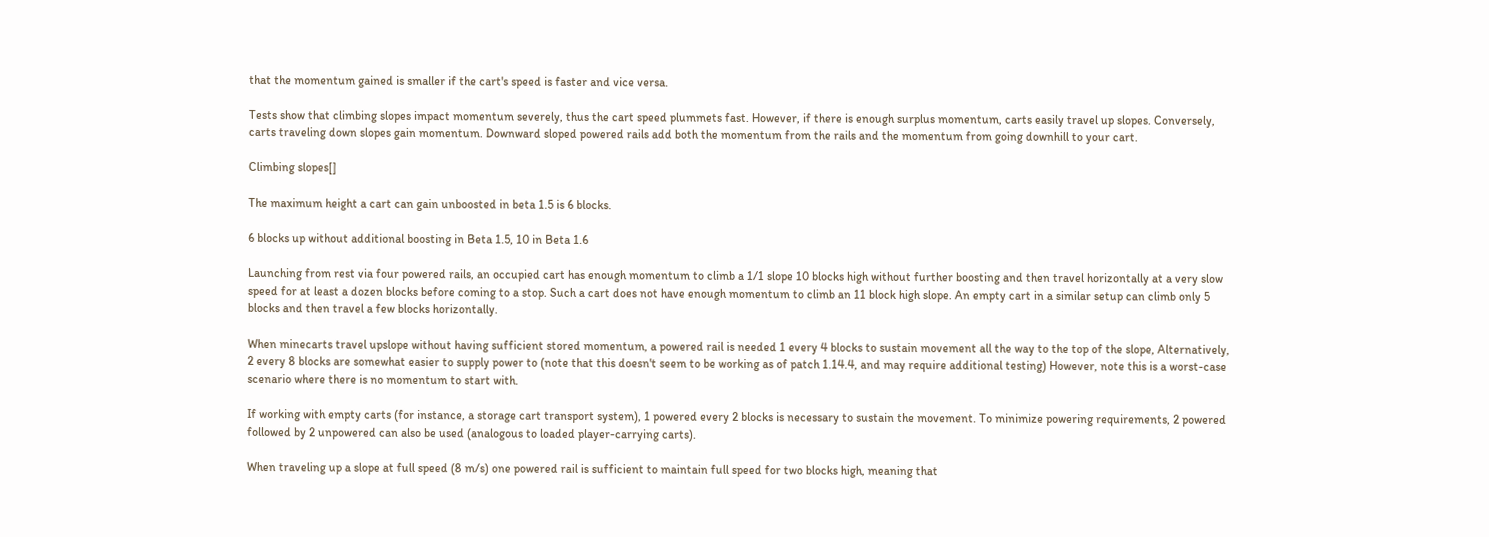that the momentum gained is smaller if the cart's speed is faster and vice versa.

Tests show that climbing slopes impact momentum severely, thus the cart speed plummets fast. However, if there is enough surplus momentum, carts easily travel up slopes. Conversely, carts traveling down slopes gain momentum. Downward sloped powered rails add both the momentum from the rails and the momentum from going downhill to your cart.

Climbing slopes[]

The maximum height a cart can gain unboosted in beta 1.5 is 6 blocks.

6 blocks up without additional boosting in Beta 1.5, 10 in Beta 1.6

Launching from rest via four powered rails, an occupied cart has enough momentum to climb a 1/1 slope 10 blocks high without further boosting and then travel horizontally at a very slow speed for at least a dozen blocks before coming to a stop. Such a cart does not have enough momentum to climb an 11 block high slope. An empty cart in a similar setup can climb only 5 blocks and then travel a few blocks horizontally.

When minecarts travel upslope without having sufficient stored momentum, a powered rail is needed 1 every 4 blocks to sustain movement all the way to the top of the slope, Alternatively, 2 every 8 blocks are somewhat easier to supply power to (note that this doesn't seem to be working as of patch 1.14.4, and may require additional testing) However, note this is a worst-case scenario where there is no momentum to start with.

If working with empty carts (for instance, a storage cart transport system), 1 powered every 2 blocks is necessary to sustain the movement. To minimize powering requirements, 2 powered followed by 2 unpowered can also be used (analogous to loaded player-carrying carts).

When traveling up a slope at full speed (8 m/s) one powered rail is sufficient to maintain full speed for two blocks high, meaning that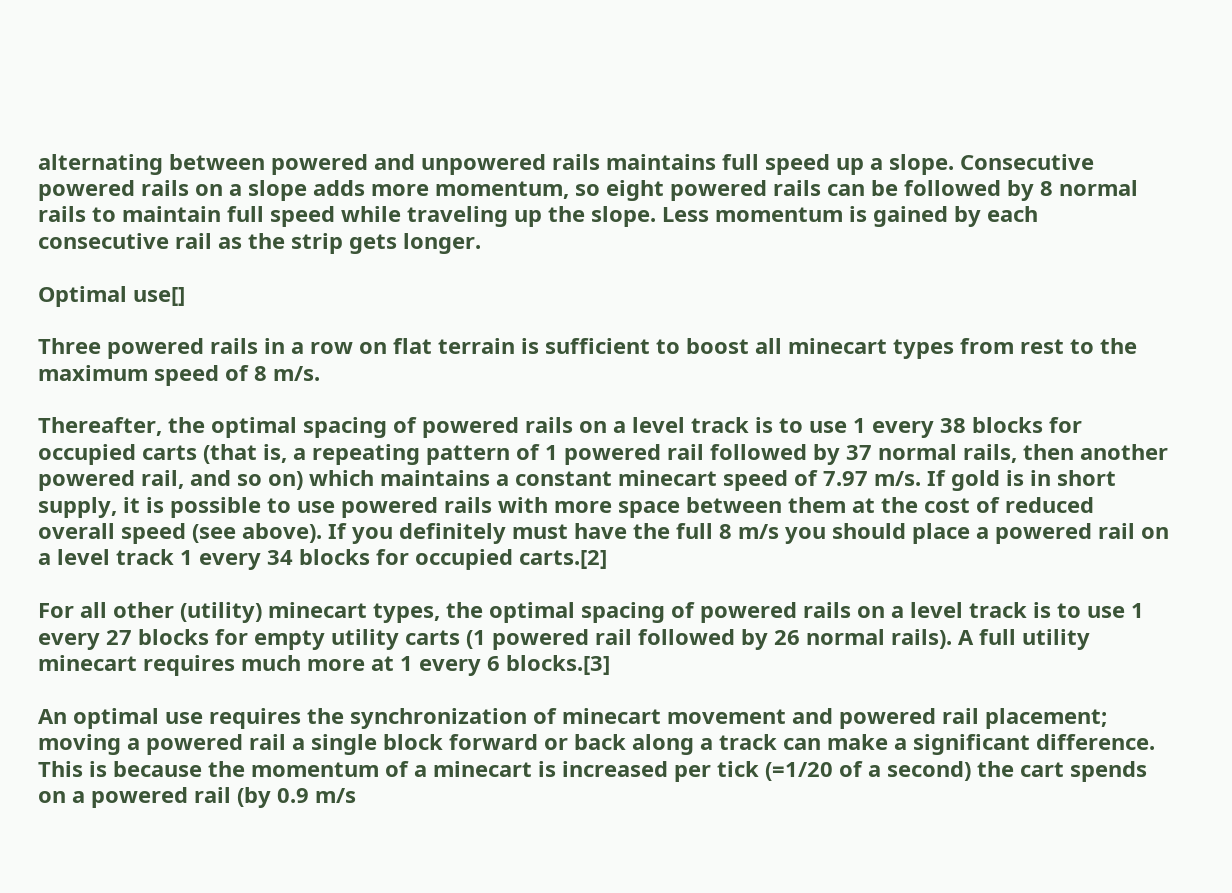alternating between powered and unpowered rails maintains full speed up a slope. Consecutive powered rails on a slope adds more momentum, so eight powered rails can be followed by 8 normal rails to maintain full speed while traveling up the slope. Less momentum is gained by each consecutive rail as the strip gets longer.

Optimal use[]

Three powered rails in a row on flat terrain is sufficient to boost all minecart types from rest to the maximum speed of 8 m/s.

Thereafter, the optimal spacing of powered rails on a level track is to use 1 every 38 blocks for occupied carts (that is, a repeating pattern of 1 powered rail followed by 37 normal rails, then another powered rail, and so on) which maintains a constant minecart speed of 7.97 m/s. If gold is in short supply, it is possible to use powered rails with more space between them at the cost of reduced overall speed (see above). If you definitely must have the full 8 m/s you should place a powered rail on a level track 1 every 34 blocks for occupied carts.[2]

For all other (utility) minecart types, the optimal spacing of powered rails on a level track is to use 1 every 27 blocks for empty utility carts (1 powered rail followed by 26 normal rails). A full utility minecart requires much more at 1 every 6 blocks.[3]

An optimal use requires the synchronization of minecart movement and powered rail placement; moving a powered rail a single block forward or back along a track can make a significant difference. This is because the momentum of a minecart is increased per tick (=1/20 of a second) the cart spends on a powered rail (by 0.9 m/s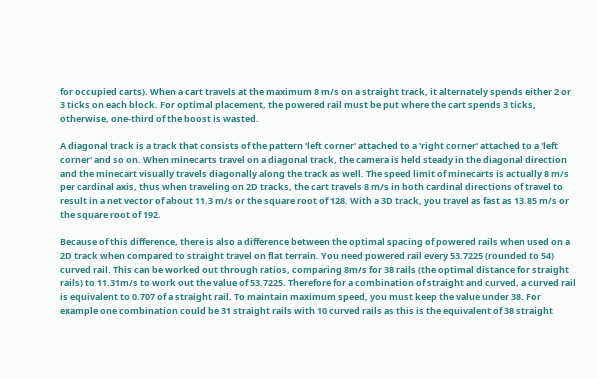for occupied carts). When a cart travels at the maximum 8 m/s on a straight track, it alternately spends either 2 or 3 ticks on each block. For optimal placement, the powered rail must be put where the cart spends 3 ticks, otherwise, one-third of the boost is wasted.

A diagonal track is a track that consists of the pattern 'left corner' attached to a 'right corner' attached to a 'left corner' and so on. When minecarts travel on a diagonal track, the camera is held steady in the diagonal direction and the minecart visually travels diagonally along the track as well. The speed limit of minecarts is actually 8 m/s per cardinal axis, thus when traveling on 2D tracks, the cart travels 8 m/s in both cardinal directions of travel to result in a net vector of about 11.3 m/s or the square root of 128. With a 3D track, you travel as fast as 13.85 m/s or the square root of 192.

Because of this difference, there is also a difference between the optimal spacing of powered rails when used on a 2D track when compared to straight travel on flat terrain. You need powered rail every 53.7225 (rounded to 54) curved rail. This can be worked out through ratios, comparing 8m/s for 38 rails (the optimal distance for straight rails) to 11.31m/s to work out the value of 53.7225. Therefore for a combination of straight and curved, a curved rail is equivalent to 0.707 of a straight rail. To maintain maximum speed, you must keep the value under 38. For example one combination could be 31 straight rails with 10 curved rails as this is the equivalent of 38 straight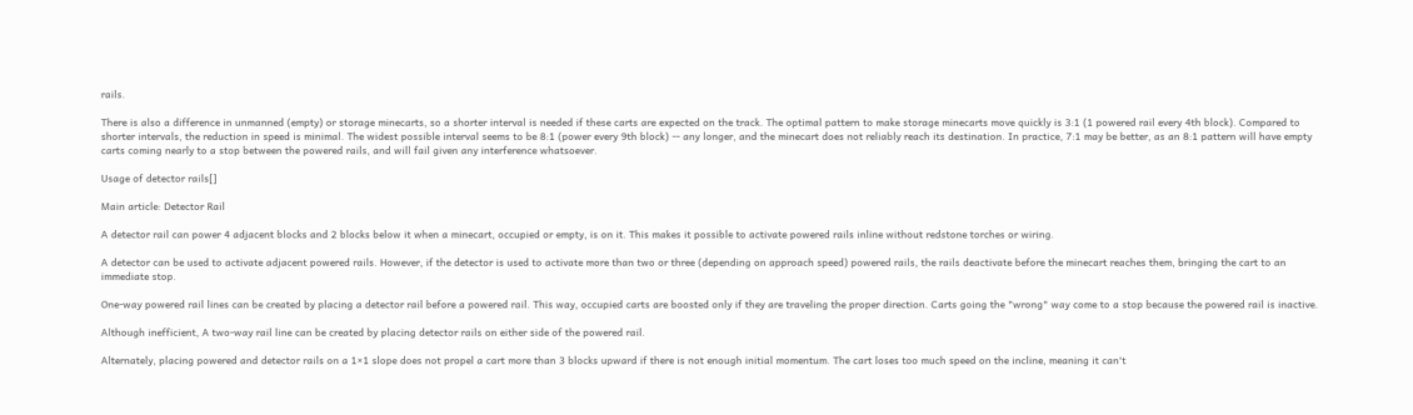rails.

There is also a difference in unmanned (empty) or storage minecarts, so a shorter interval is needed if these carts are expected on the track. The optimal pattern to make storage minecarts move quickly is 3:1 (1 powered rail every 4th block). Compared to shorter intervals, the reduction in speed is minimal. The widest possible interval seems to be 8:1 (power every 9th block) -- any longer, and the minecart does not reliably reach its destination. In practice, 7:1 may be better, as an 8:1 pattern will have empty carts coming nearly to a stop between the powered rails, and will fail given any interference whatsoever.

Usage of detector rails[]

Main article: Detector Rail

A detector rail can power 4 adjacent blocks and 2 blocks below it when a minecart, occupied or empty, is on it. This makes it possible to activate powered rails inline without redstone torches or wiring.

A detector can be used to activate adjacent powered rails. However, if the detector is used to activate more than two or three (depending on approach speed) powered rails, the rails deactivate before the minecart reaches them, bringing the cart to an immediate stop.

One-way powered rail lines can be created by placing a detector rail before a powered rail. This way, occupied carts are boosted only if they are traveling the proper direction. Carts going the "wrong" way come to a stop because the powered rail is inactive.

Although inefficient, A two-way rail line can be created by placing detector rails on either side of the powered rail.

Alternately, placing powered and detector rails on a 1×1 slope does not propel a cart more than 3 blocks upward if there is not enough initial momentum. The cart loses too much speed on the incline, meaning it can't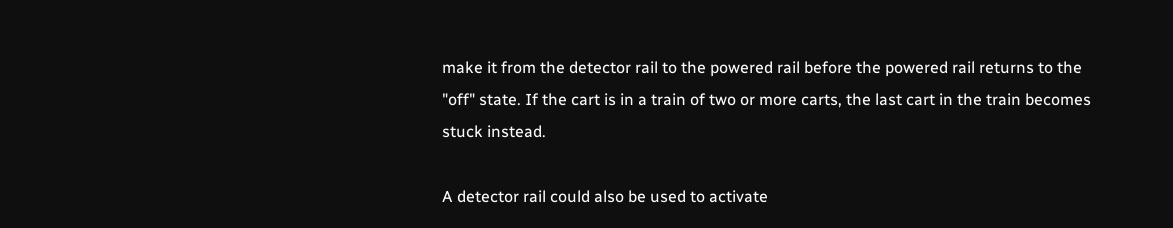make it from the detector rail to the powered rail before the powered rail returns to the "off" state. If the cart is in a train of two or more carts, the last cart in the train becomes stuck instead.

A detector rail could also be used to activate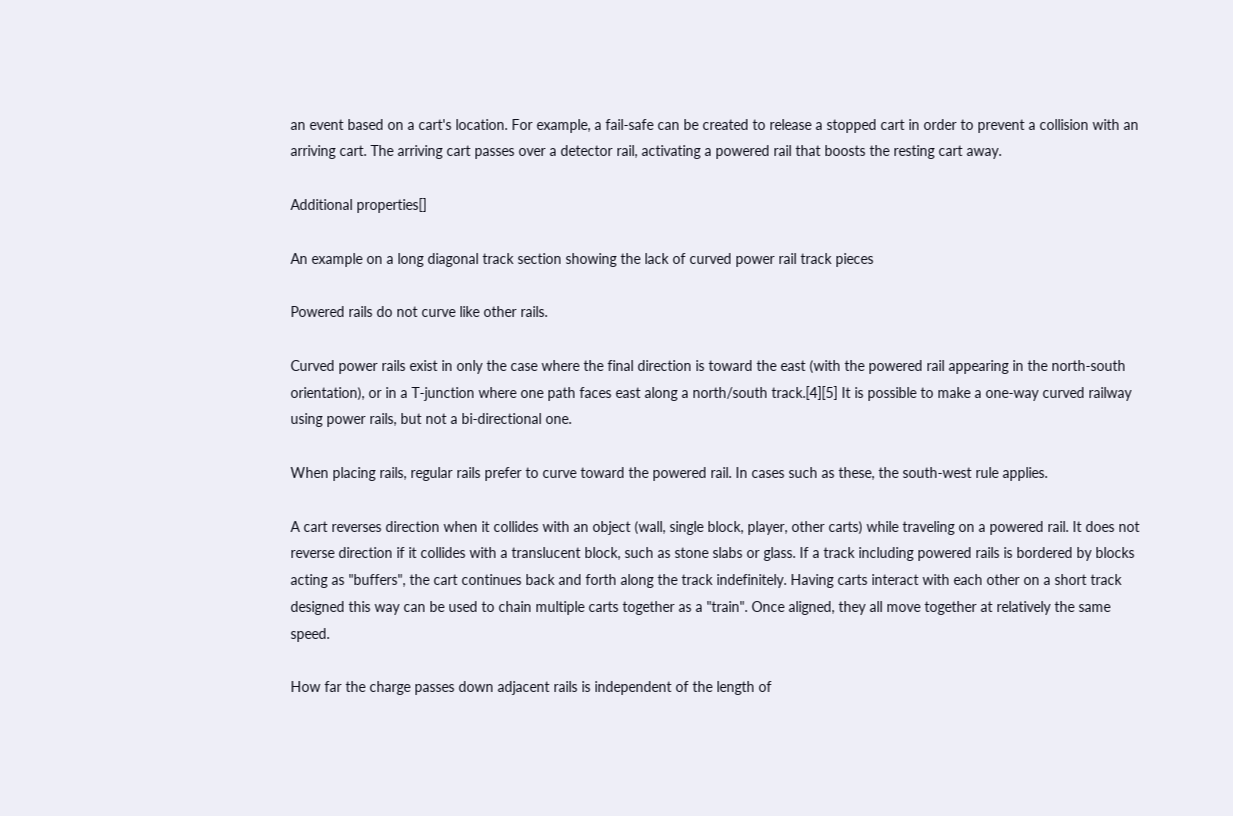an event based on a cart's location. For example, a fail-safe can be created to release a stopped cart in order to prevent a collision with an arriving cart. The arriving cart passes over a detector rail, activating a powered rail that boosts the resting cart away.

Additional properties[]

An example on a long diagonal track section showing the lack of curved power rail track pieces

Powered rails do not curve like other rails.

Curved power rails exist in only the case where the final direction is toward the east (with the powered rail appearing in the north-south orientation), or in a T-junction where one path faces east along a north/south track.[4][5] It is possible to make a one-way curved railway using power rails, but not a bi-directional one.

When placing rails, regular rails prefer to curve toward the powered rail. In cases such as these, the south-west rule applies.

A cart reverses direction when it collides with an object (wall, single block, player, other carts) while traveling on a powered rail. It does not reverse direction if it collides with a translucent block, such as stone slabs or glass. If a track including powered rails is bordered by blocks acting as "buffers", the cart continues back and forth along the track indefinitely. Having carts interact with each other on a short track designed this way can be used to chain multiple carts together as a "train". Once aligned, they all move together at relatively the same speed.

How far the charge passes down adjacent rails is independent of the length of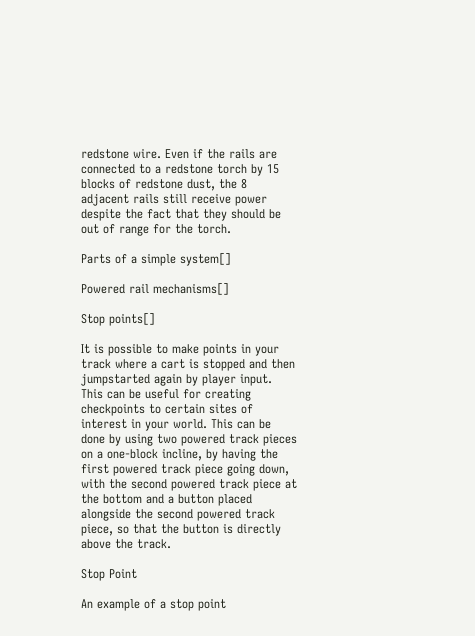redstone wire. Even if the rails are connected to a redstone torch by 15 blocks of redstone dust, the 8 adjacent rails still receive power despite the fact that they should be out of range for the torch.

Parts of a simple system[]

Powered rail mechanisms[]

Stop points[]

It is possible to make points in your track where a cart is stopped and then jumpstarted again by player input. This can be useful for creating checkpoints to certain sites of interest in your world. This can be done by using two powered track pieces on a one-block incline, by having the first powered track piece going down, with the second powered track piece at the bottom and a button placed alongside the second powered track piece, so that the button is directly above the track.

Stop Point

An example of a stop point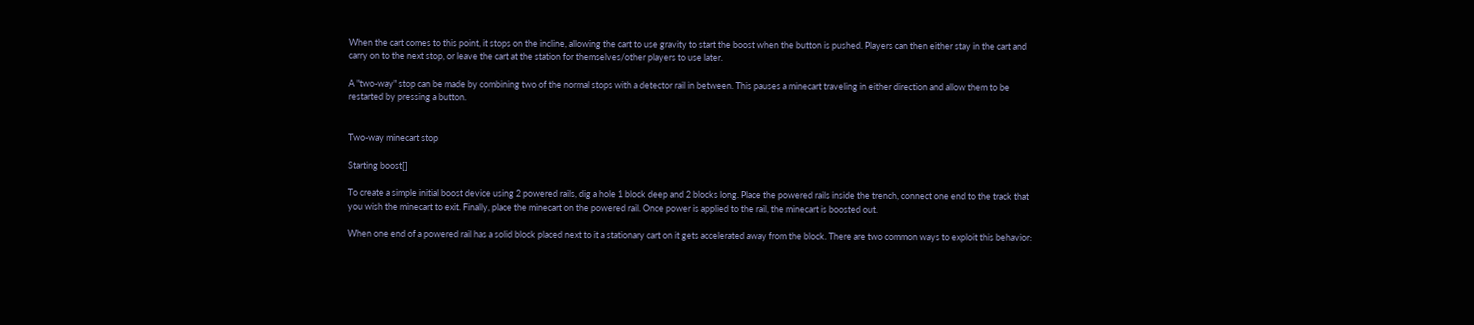When the cart comes to this point, it stops on the incline, allowing the cart to use gravity to start the boost when the button is pushed. Players can then either stay in the cart and carry on to the next stop, or leave the cart at the station for themselves/other players to use later.

A "two-way" stop can be made by combining two of the normal stops with a detector rail in between. This pauses a minecart traveling in either direction and allow them to be restarted by pressing a button.


Two-way minecart stop

Starting boost[]

To create a simple initial boost device using 2 powered rails, dig a hole 1 block deep and 2 blocks long. Place the powered rails inside the trench, connect one end to the track that you wish the minecart to exit. Finally, place the minecart on the powered rail. Once power is applied to the rail, the minecart is boosted out.

When one end of a powered rail has a solid block placed next to it a stationary cart on it gets accelerated away from the block. There are two common ways to exploit this behavior: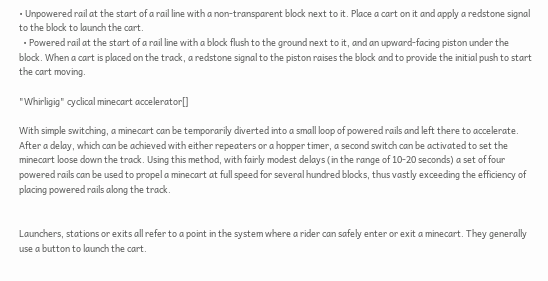• Unpowered rail at the start of a rail line with a non-transparent block next to it. Place a cart on it and apply a redstone signal to the block to launch the cart.
  • Powered rail at the start of a rail line with a block flush to the ground next to it, and an upward-facing piston under the block. When a cart is placed on the track, a redstone signal to the piston raises the block and to provide the initial push to start the cart moving.

"Whirligig" cyclical minecart accelerator[]

With simple switching, a minecart can be temporarily diverted into a small loop of powered rails and left there to accelerate. After a delay, which can be achieved with either repeaters or a hopper timer, a second switch can be activated to set the minecart loose down the track. Using this method, with fairly modest delays (in the range of 10-20 seconds) a set of four powered rails can be used to propel a minecart at full speed for several hundred blocks, thus vastly exceeding the efficiency of placing powered rails along the track.


Launchers, stations or exits all refer to a point in the system where a rider can safely enter or exit a minecart. They generally use a button to launch the cart.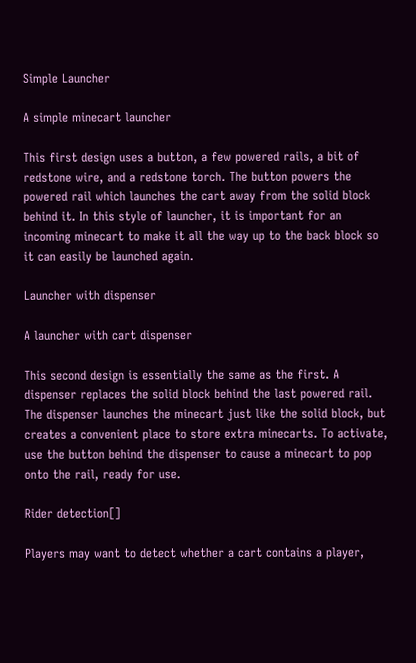Simple Launcher

A simple minecart launcher

This first design uses a button, a few powered rails, a bit of redstone wire, and a redstone torch. The button powers the powered rail which launches the cart away from the solid block behind it. In this style of launcher, it is important for an incoming minecart to make it all the way up to the back block so it can easily be launched again.

Launcher with dispenser

A launcher with cart dispenser

This second design is essentially the same as the first. A dispenser replaces the solid block behind the last powered rail. The dispenser launches the minecart just like the solid block, but creates a convenient place to store extra minecarts. To activate, use the button behind the dispenser to cause a minecart to pop onto the rail, ready for use.

Rider detection[]

Players may want to detect whether a cart contains a player,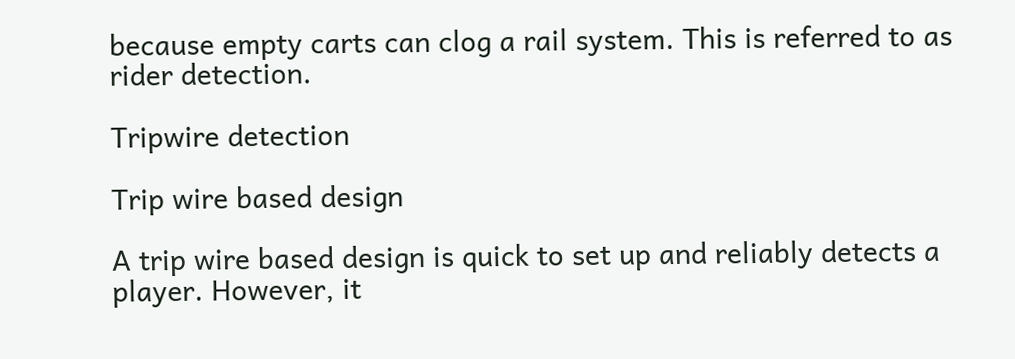because empty carts can clog a rail system. This is referred to as rider detection.

Tripwire detection

Trip wire based design

A trip wire based design is quick to set up and reliably detects a player. However, it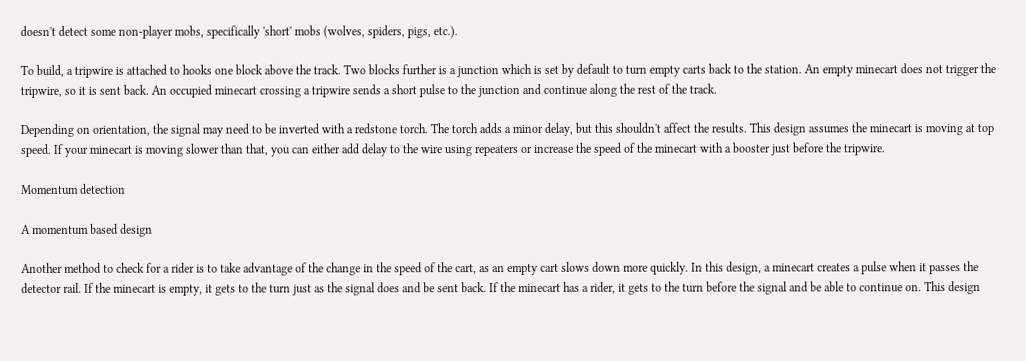doesn't detect some non-player mobs, specifically 'short' mobs (wolves, spiders, pigs, etc.).

To build, a tripwire is attached to hooks one block above the track. Two blocks further is a junction which is set by default to turn empty carts back to the station. An empty minecart does not trigger the tripwire, so it is sent back. An occupied minecart crossing a tripwire sends a short pulse to the junction and continue along the rest of the track.

Depending on orientation, the signal may need to be inverted with a redstone torch. The torch adds a minor delay, but this shouldn't affect the results. This design assumes the minecart is moving at top speed. If your minecart is moving slower than that, you can either add delay to the wire using repeaters or increase the speed of the minecart with a booster just before the tripwire.

Momentum detection

A momentum based design

Another method to check for a rider is to take advantage of the change in the speed of the cart, as an empty cart slows down more quickly. In this design, a minecart creates a pulse when it passes the detector rail. If the minecart is empty, it gets to the turn just as the signal does and be sent back. If the minecart has a rider, it gets to the turn before the signal and be able to continue on. This design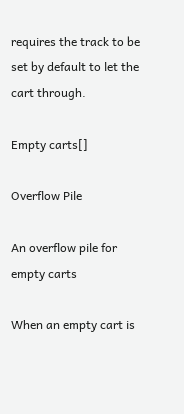requires the track to be set by default to let the cart through.

Empty carts[]

Overflow Pile

An overflow pile for empty carts

When an empty cart is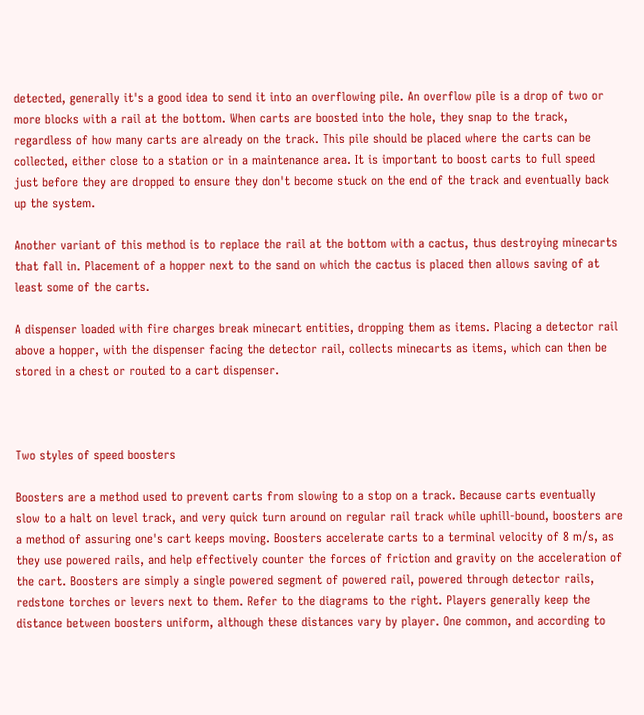detected, generally it's a good idea to send it into an overflowing pile. An overflow pile is a drop of two or more blocks with a rail at the bottom. When carts are boosted into the hole, they snap to the track, regardless of how many carts are already on the track. This pile should be placed where the carts can be collected, either close to a station or in a maintenance area. It is important to boost carts to full speed just before they are dropped to ensure they don't become stuck on the end of the track and eventually back up the system.

Another variant of this method is to replace the rail at the bottom with a cactus, thus destroying minecarts that fall in. Placement of a hopper next to the sand on which the cactus is placed then allows saving of at least some of the carts.

A dispenser loaded with fire charges break minecart entities, dropping them as items. Placing a detector rail above a hopper, with the dispenser facing the detector rail, collects minecarts as items, which can then be stored in a chest or routed to a cart dispenser.



Two styles of speed boosters

Boosters are a method used to prevent carts from slowing to a stop on a track. Because carts eventually slow to a halt on level track, and very quick turn around on regular rail track while uphill-bound, boosters are a method of assuring one's cart keeps moving. Boosters accelerate carts to a terminal velocity of 8 m/s, as they use powered rails, and help effectively counter the forces of friction and gravity on the acceleration of the cart. Boosters are simply a single powered segment of powered rail, powered through detector rails, redstone torches or levers next to them. Refer to the diagrams to the right. Players generally keep the distance between boosters uniform, although these distances vary by player. One common, and according to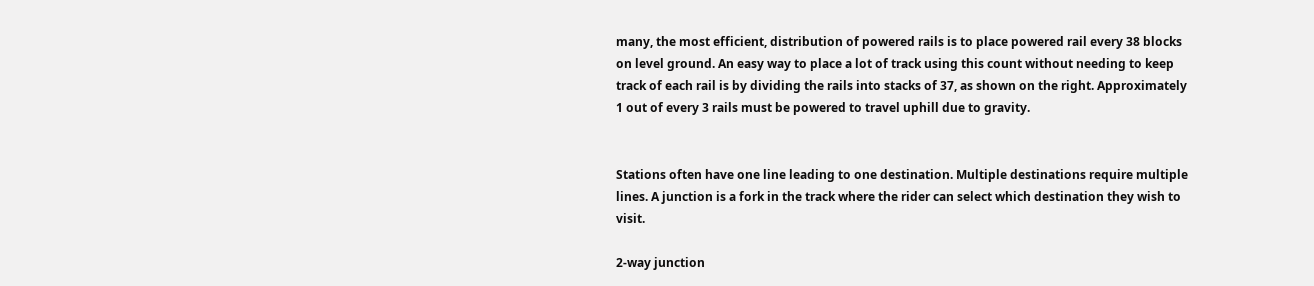many, the most efficient, distribution of powered rails is to place powered rail every 38 blocks on level ground. An easy way to place a lot of track using this count without needing to keep track of each rail is by dividing the rails into stacks of 37, as shown on the right. Approximately 1 out of every 3 rails must be powered to travel uphill due to gravity.


Stations often have one line leading to one destination. Multiple destinations require multiple lines. A junction is a fork in the track where the rider can select which destination they wish to visit.

2-way junction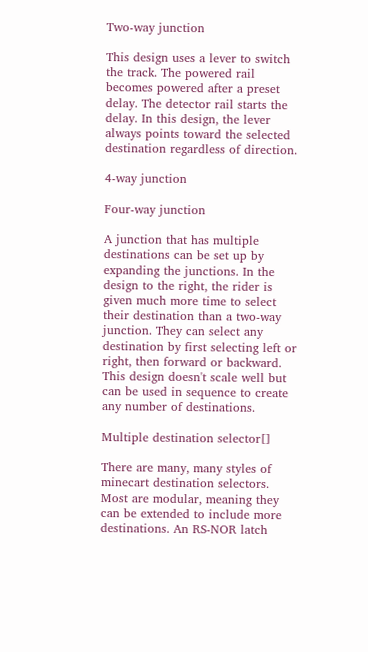Two-way junction

This design uses a lever to switch the track. The powered rail becomes powered after a preset delay. The detector rail starts the delay. In this design, the lever always points toward the selected destination regardless of direction.

4-way junction

Four-way junction

A junction that has multiple destinations can be set up by expanding the junctions. In the design to the right, the rider is given much more time to select their destination than a two-way junction. They can select any destination by first selecting left or right, then forward or backward. This design doesn't scale well but can be used in sequence to create any number of destinations.

Multiple destination selector[]

There are many, many styles of minecart destination selectors. Most are modular, meaning they can be extended to include more destinations. An RS-NOR latch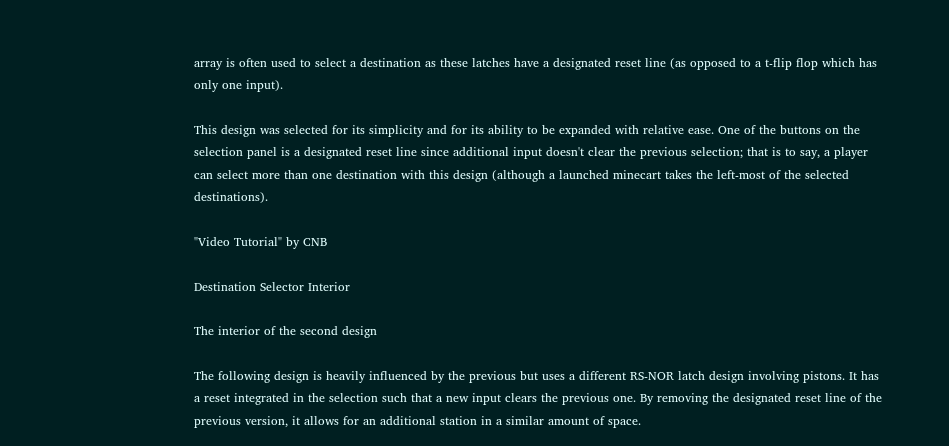array is often used to select a destination as these latches have a designated reset line (as opposed to a t-flip flop which has only one input).

This design was selected for its simplicity and for its ability to be expanded with relative ease. One of the buttons on the selection panel is a designated reset line since additional input doesn't clear the previous selection; that is to say, a player can select more than one destination with this design (although a launched minecart takes the left-most of the selected destinations).

"Video Tutorial" by CNB

Destination Selector Interior

The interior of the second design

The following design is heavily influenced by the previous but uses a different RS-NOR latch design involving pistons. It has a reset integrated in the selection such that a new input clears the previous one. By removing the designated reset line of the previous version, it allows for an additional station in a similar amount of space.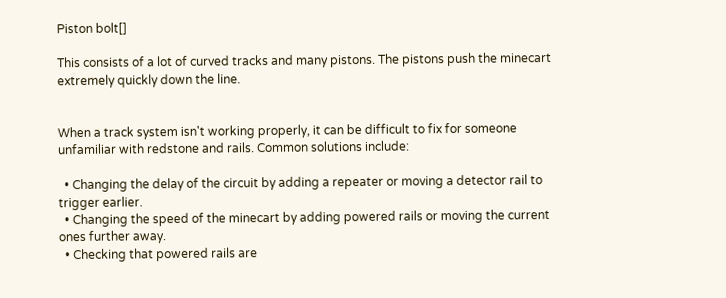Piston bolt[]

This consists of a lot of curved tracks and many pistons. The pistons push the minecart extremely quickly down the line.


When a track system isn't working properly, it can be difficult to fix for someone unfamiliar with redstone and rails. Common solutions include:

  • Changing the delay of the circuit by adding a repeater or moving a detector rail to trigger earlier.
  • Changing the speed of the minecart by adding powered rails or moving the current ones further away.
  • Checking that powered rails are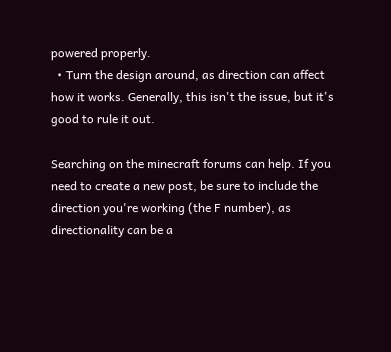powered properly.
  • Turn the design around, as direction can affect how it works. Generally, this isn't the issue, but it's good to rule it out.

Searching on the minecraft forums can help. If you need to create a new post, be sure to include the direction you're working (the F number), as directionality can be a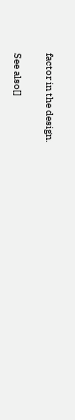factor in the design.

See also[]